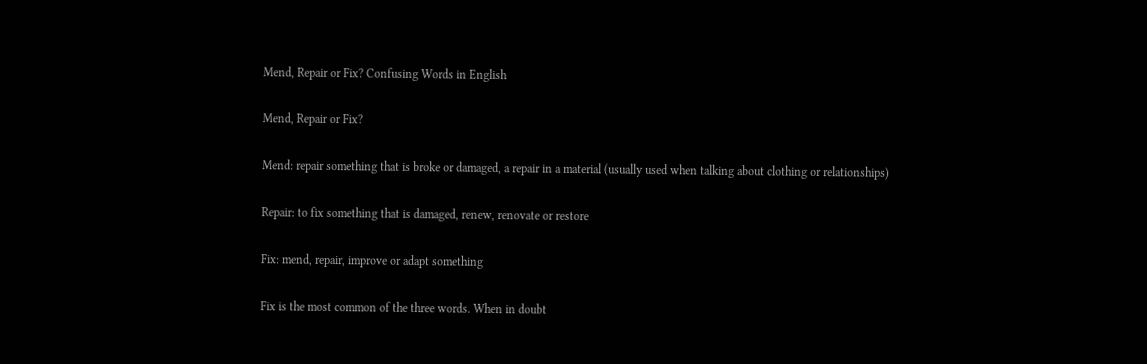Mend, Repair or Fix? Confusing Words in English

Mend, Repair or Fix?

Mend: repair something that is broke or damaged, a repair in a material (usually used when talking about clothing or relationships)

Repair: to fix something that is damaged, renew, renovate or restore

Fix: mend, repair, improve or adapt something

Fix is the most common of the three words. When in doubt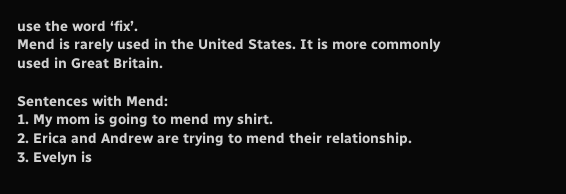use the word ‘fix’.
Mend is rarely used in the United States. It is more commonly used in Great Britain.

Sentences with Mend:
1. My mom is going to mend my shirt.
2. Erica and Andrew are trying to mend their relationship.
3. Evelyn is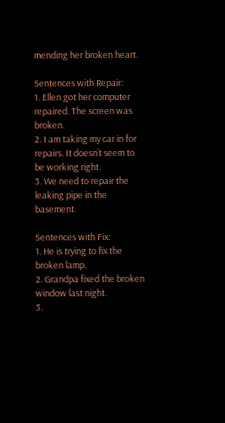mending her broken heart.

Sentences with Repair:
1. Ellen got her computer repaired. The screen was broken.
2. I am taking my car in for repairs. It doesn’t seem to be working right.
3. We need to repair the leaking pipe in the basement.

Sentences with Fix:
1. He is trying to fix the broken lamp.
2. Grandpa fixed the broken window last night.
3.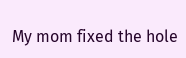My mom fixed the hole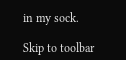in my sock.

Skip to toolbar